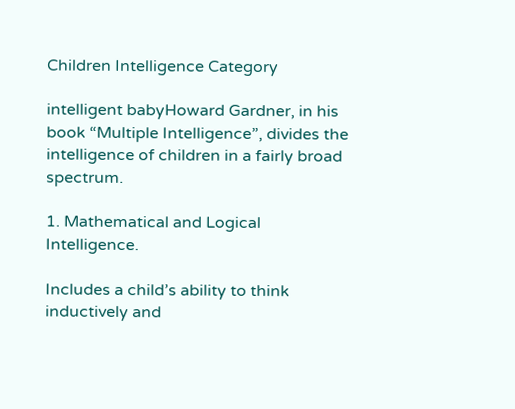Children Intelligence Category

intelligent babyHoward Gardner, in his book “Multiple Intelligence”, divides the intelligence of children in a fairly broad spectrum.

1. Mathematical and Logical Intelligence.

Includes a child’s ability to think inductively and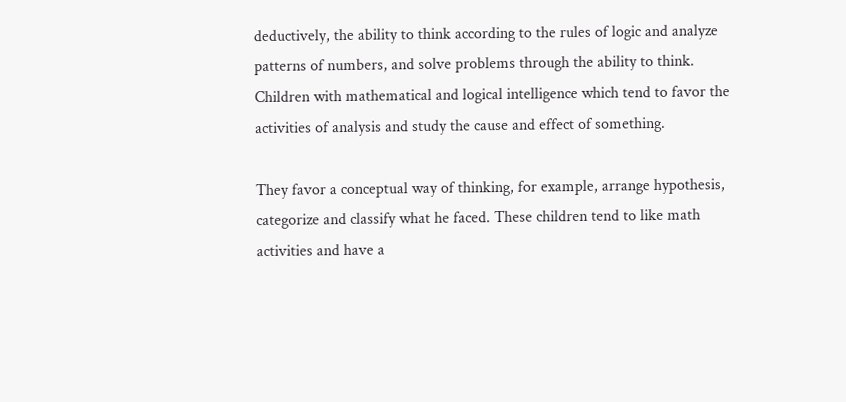deductively, the ability to think according to the rules of logic and analyze patterns of numbers, and solve problems through the ability to think. Children with mathematical and logical intelligence which tend to favor the activities of analysis and study the cause and effect of something.

They favor a conceptual way of thinking, for example, arrange hypothesis, categorize and classify what he faced. These children tend to like math activities and have a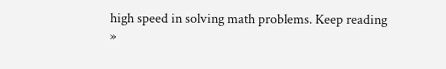high speed in solving math problems. Keep reading »